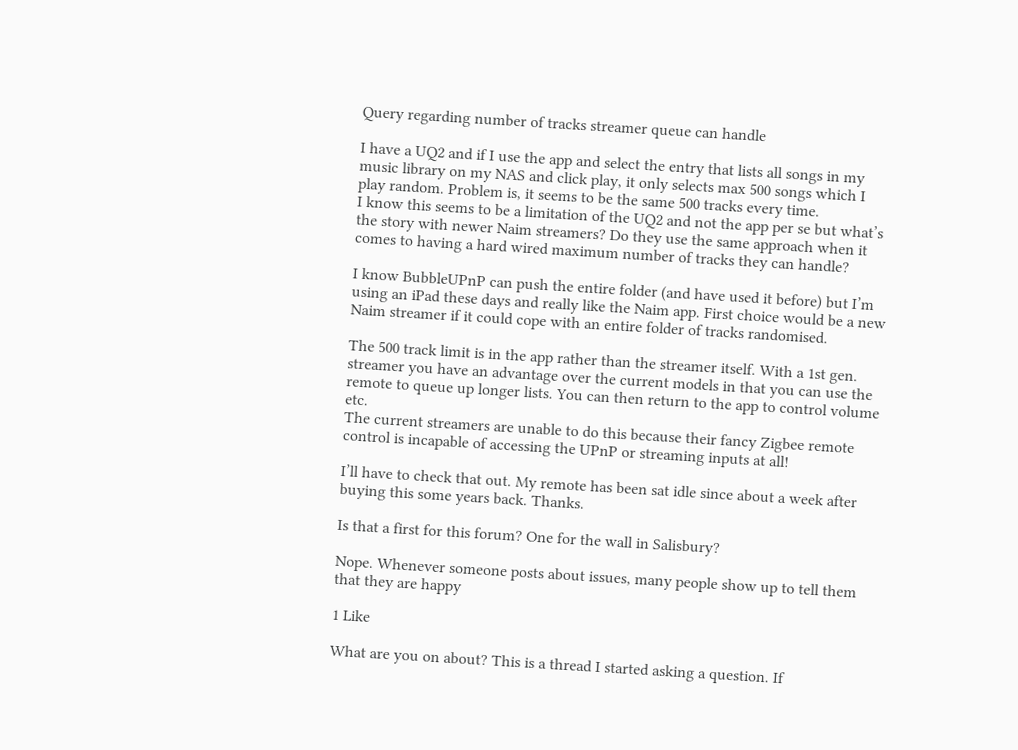Query regarding number of tracks streamer queue can handle

I have a UQ2 and if I use the app and select the entry that lists all songs in my music library on my NAS and click play, it only selects max 500 songs which I play random. Problem is, it seems to be the same 500 tracks every time.
I know this seems to be a limitation of the UQ2 and not the app per se but what’s the story with newer Naim streamers? Do they use the same approach when it comes to having a hard wired maximum number of tracks they can handle?

I know BubbleUPnP can push the entire folder (and have used it before) but I’m using an iPad these days and really like the Naim app. First choice would be a new Naim streamer if it could cope with an entire folder of tracks randomised.

The 500 track limit is in the app rather than the streamer itself. With a 1st gen. streamer you have an advantage over the current models in that you can use the remote to queue up longer lists. You can then return to the app to control volume etc.
The current streamers are unable to do this because their fancy Zigbee remote control is incapable of accessing the UPnP or streaming inputs at all!

I’ll have to check that out. My remote has been sat idle since about a week after buying this some years back. Thanks.

Is that a first for this forum? One for the wall in Salisbury?

Nope. Whenever someone posts about issues, many people show up to tell them that they are happy

1 Like

What are you on about? This is a thread I started asking a question. If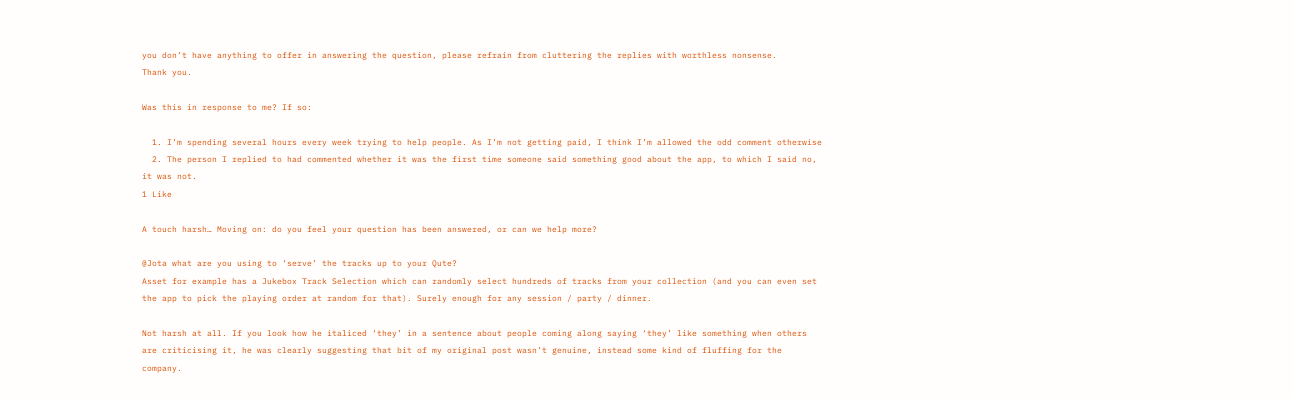you don’t have anything to offer in answering the question, please refrain from cluttering the replies with worthless nonsense.
Thank you.

Was this in response to me? If so:

  1. I’m spending several hours every week trying to help people. As I’m not getting paid, I think I’m allowed the odd comment otherwise
  2. The person I replied to had commented whether it was the first time someone said something good about the app, to which I said no, it was not.
1 Like

A touch harsh… Moving on: do you feel your question has been answered, or can we help more?

@Jota what are you using to ‘serve’ the tracks up to your Qute?
Asset for example has a Jukebox Track Selection which can randomly select hundreds of tracks from your collection (and you can even set the app to pick the playing order at random for that). Surely enough for any session / party / dinner.

Not harsh at all. If you look how he italiced ‘they’ in a sentence about people coming along saying ‘they’ like something when others are criticising it, he was clearly suggesting that bit of my original post wasn’t genuine, instead some kind of fluffing for the company.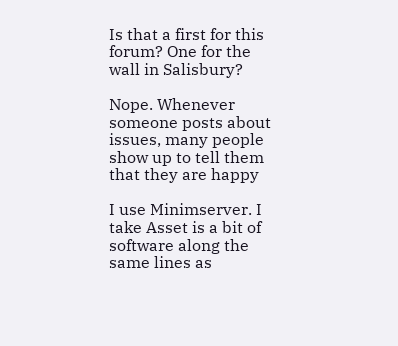Is that a first for this forum? One for the wall in Salisbury?

Nope. Whenever someone posts about issues, many people show up to tell them that they are happy

I use Minimserver. I take Asset is a bit of software along the same lines as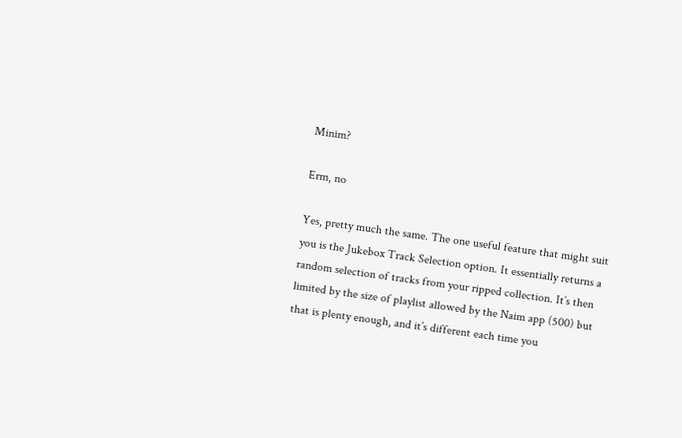Minim?

Erm, no

Yes, pretty much the same. The one useful feature that might suit you is the Jukebox Track Selection option. It essentially returns a random selection of tracks from your ripped collection. It’s then limited by the size of playlist allowed by the Naim app (500) but that is plenty enough, and it’s different each time you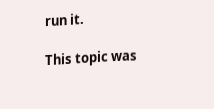run it.

This topic was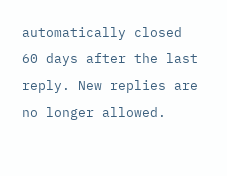automatically closed 60 days after the last reply. New replies are no longer allowed.